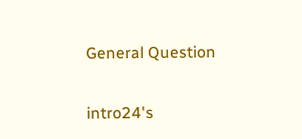General Question

intro24's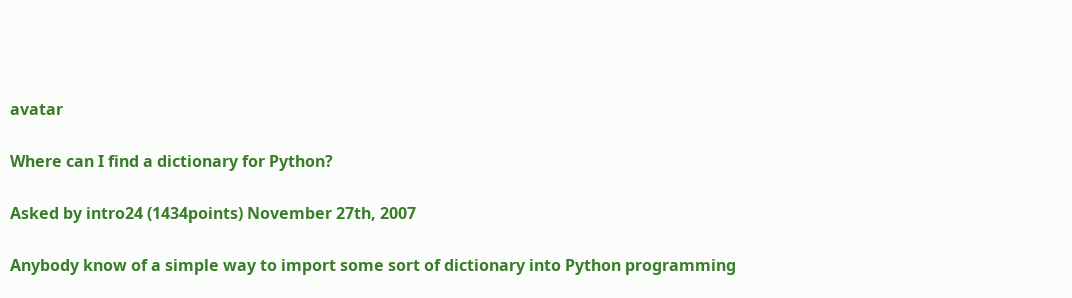avatar

Where can I find a dictionary for Python?

Asked by intro24 (1434points) November 27th, 2007

Anybody know of a simple way to import some sort of dictionary into Python programming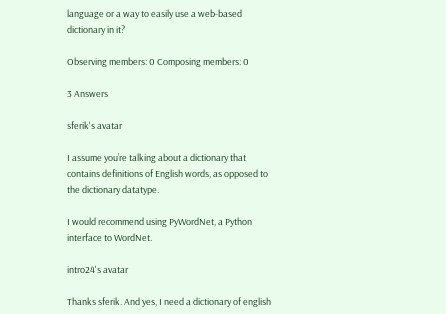language or a way to easily use a web-based dictionary in it?

Observing members: 0 Composing members: 0

3 Answers

sferik's avatar

I assume you’re talking about a dictionary that contains definitions of English words, as opposed to the dictionary datatype.

I would recommend using PyWordNet, a Python interface to WordNet.

intro24's avatar

Thanks sferik. And yes, I need a dictionary of english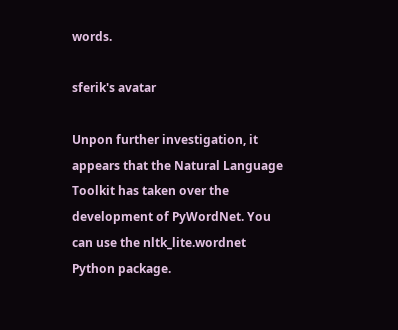words.

sferik's avatar

Unpon further investigation, it appears that the Natural Language Toolkit has taken over the development of PyWordNet. You can use the nltk_lite.wordnet Python package.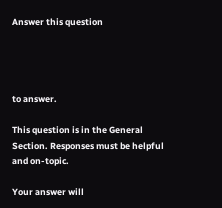Answer this question




to answer.

This question is in the General Section. Responses must be helpful and on-topic.

Your answer will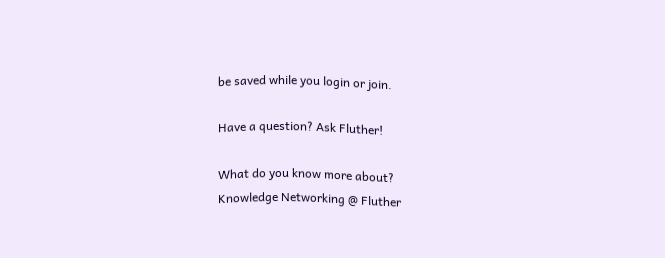be saved while you login or join.

Have a question? Ask Fluther!

What do you know more about?
Knowledge Networking @ Fluther